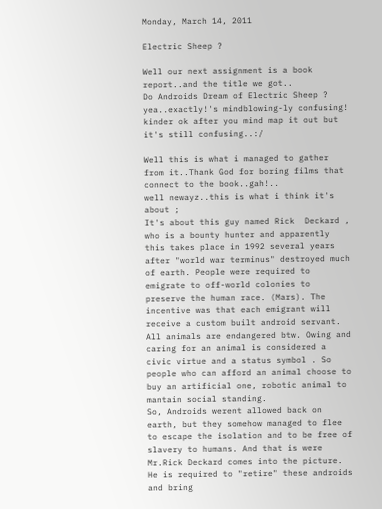Monday, March 14, 2011

Electric Sheep ?

Well our next assignment is a book report..and the title we got..
Do Androids Dream of Electric Sheep ?
yea..exactly!'s mindblowing-ly confusing!
kinder ok after you mind map it out but it's still confusing..:/

Well this is what i managed to gather from it..Thank God for boring films that connect to the book..gah!..
well newayz..this is what i think it's about ;
It's about this guy named Rick  Deckard , who is a bounty hunter and apparently this takes place in 1992 several years after "world war terminus" destroyed much of earth. People were required to emigrate to off-world colonies to preserve the human race. (Mars). The incentive was that each emigrant will receive a custom built android servant. All animals are endangered btw. Owing and caring for an animal is considered a civic virtue and a status symbol . So people who can afford an animal choose to buy an artificial one, robotic animal to mantain social standing.
So, Androids werent allowed back on earth, but they somehow managed to flee to escape the isolation and to be free of slavery to humans. And that is were Mr.Rick Deckard comes into the picture. He is required to "retire" these androids and bring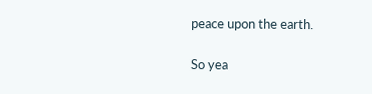peace upon the earth.

So yea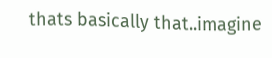thats basically that..imagine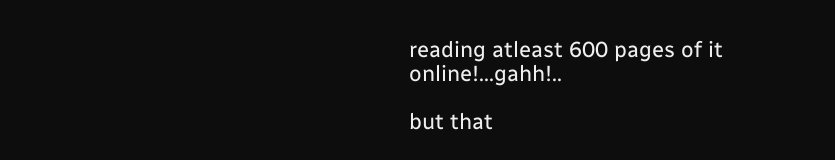reading atleast 600 pages of it online!...gahh!..

but that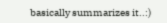basically summarizes it..:)